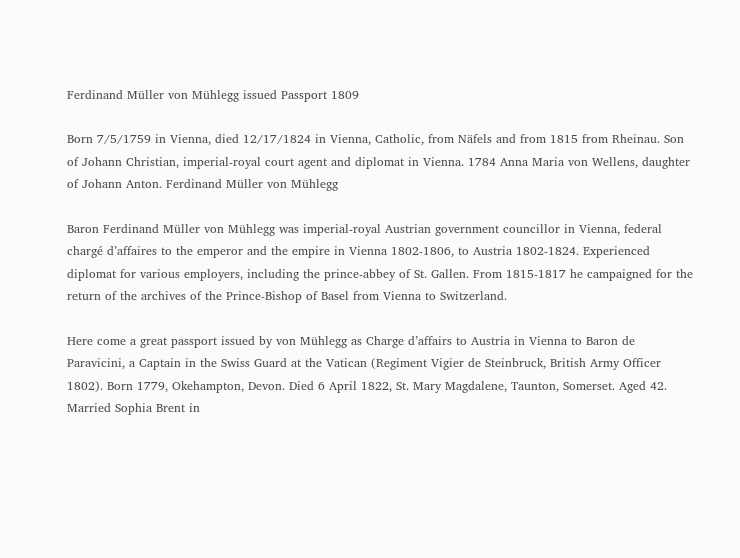Ferdinand Müller von Mühlegg issued Passport 1809

Born 7/5/1759 in Vienna, died 12/17/1824 in Vienna, Catholic, from Näfels and from 1815 from Rheinau. Son of Johann Christian, imperial-royal court agent and diplomat in Vienna. 1784 Anna Maria von Wellens, daughter of Johann Anton. Ferdinand Müller von Mühlegg

Baron Ferdinand Müller von Mühlegg was imperial-royal Austrian government councillor in Vienna, federal chargé d’affaires to the emperor and the empire in Vienna 1802-1806, to Austria 1802-1824. Experienced diplomat for various employers, including the prince-abbey of St. Gallen. From 1815-1817 he campaigned for the return of the archives of the Prince-Bishop of Basel from Vienna to Switzerland.

Here come a great passport issued by von Mühlegg as Charge d’affairs to Austria in Vienna to Baron de Paravicini, a Captain in the Swiss Guard at the Vatican (Regiment Vigier de Steinbruck, British Army Officer 1802). Born 1779, Okehampton, Devon. Died 6 April 1822, St. Mary Magdalene, Taunton, Somerset. Aged 42. Married Sophia Brent in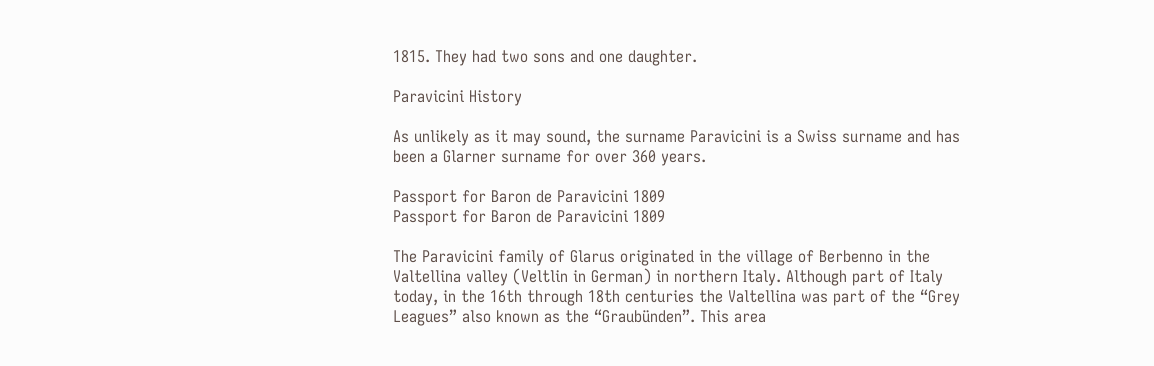1815. They had two sons and one daughter.

Paravicini History

As unlikely as it may sound, the surname Paravicini is a Swiss surname and has been a Glarner surname for over 360 years.

Passport for Baron de Paravicini 1809
Passport for Baron de Paravicini 1809

The Paravicini family of Glarus originated in the village of Berbenno in the Valtellina valley (Veltlin in German) in northern Italy. Although part of Italy today, in the 16th through 18th centuries the Valtellina was part of the “Grey Leagues” also known as the “Graubünden”. This area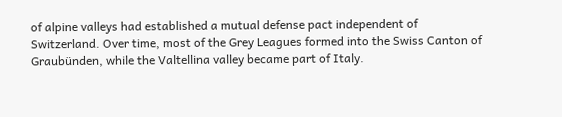of alpine valleys had established a mutual defense pact independent of Switzerland. Over time, most of the Grey Leagues formed into the Swiss Canton of Graubünden, while the Valtellina valley became part of Italy.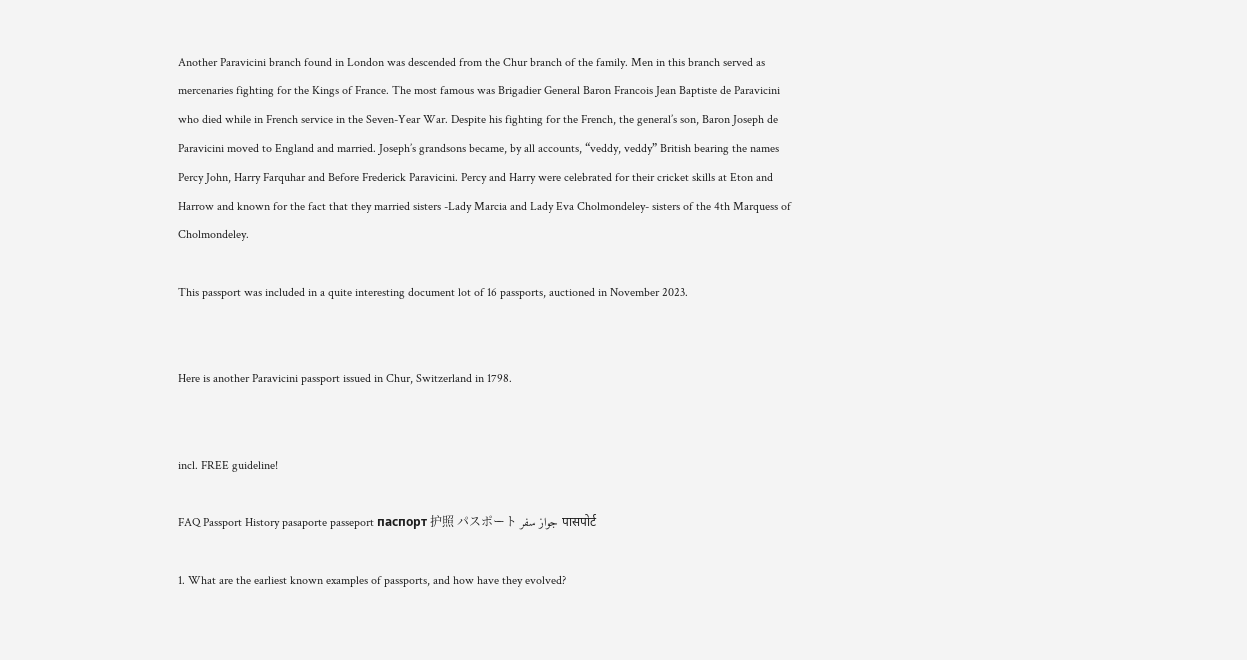Another Paravicini branch found in London was descended from the Chur branch of the family. Men in this branch served as mercenaries fighting for the Kings of France. The most famous was Brigadier General Baron Francois Jean Baptiste de Paravicini who died while in French service in the Seven-Year War. Despite his fighting for the French, the general’s son, Baron Joseph de Paravicini moved to England and married. Joseph’s grandsons became, by all accounts, “veddy, veddy” British bearing the names Percy John, Harry Farquhar and Before Frederick Paravicini. Percy and Harry were celebrated for their cricket skills at Eton and Harrow and known for the fact that they married sisters -Lady Marcia and Lady Eva Cholmondeley- sisters of the 4th Marquess of Cholmondeley.

This passport was included in a quite interesting document lot of 16 passports, auctioned in November 2023.


Here is another Paravicini passport issued in Chur, Switzerland in 1798.


incl. FREE guideline!

FAQ Passport History pasaporte passeport паспорт 护照 パスポート جواز سفر पासपोर्ट

1. What are the earliest known examples of passports, and how have they evolved?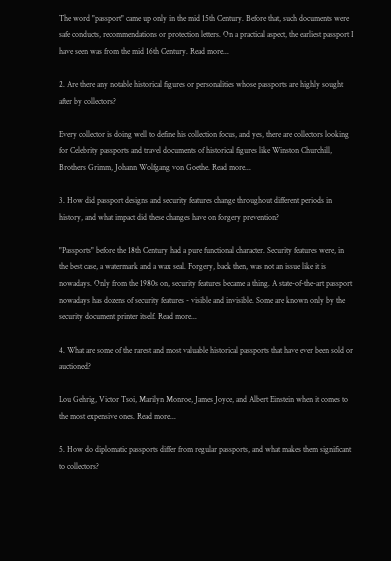The word "passport" came up only in the mid 15th Century. Before that, such documents were safe conducts, recommendations or protection letters. On a practical aspect, the earliest passport I have seen was from the mid 16th Century. Read more...

2. Are there any notable historical figures or personalities whose passports are highly sought after by collectors?

Every collector is doing well to define his collection focus, and yes, there are collectors looking for Celebrity passports and travel documents of historical figures like Winston Churchill, Brothers Grimm, Johann Wolfgang von Goethe. Read more...

3. How did passport designs and security features change throughout different periods in history, and what impact did these changes have on forgery prevention?

"Passports" before the 18th Century had a pure functional character. Security features were, in the best case, a watermark and a wax seal. Forgery, back then, was not an issue like it is nowadays. Only from the 1980s on, security features became a thing. A state-of-the-art passport nowadays has dozens of security features - visible and invisible. Some are known only by the security document printer itself. Read more...

4. What are some of the rarest and most valuable historical passports that have ever been sold or auctioned?

Lou Gehrig, Victor Tsoi, Marilyn Monroe, James Joyce, and Albert Einstein when it comes to the most expensive ones. Read more...

5. How do diplomatic passports differ from regular passports, and what makes them significant to collectors?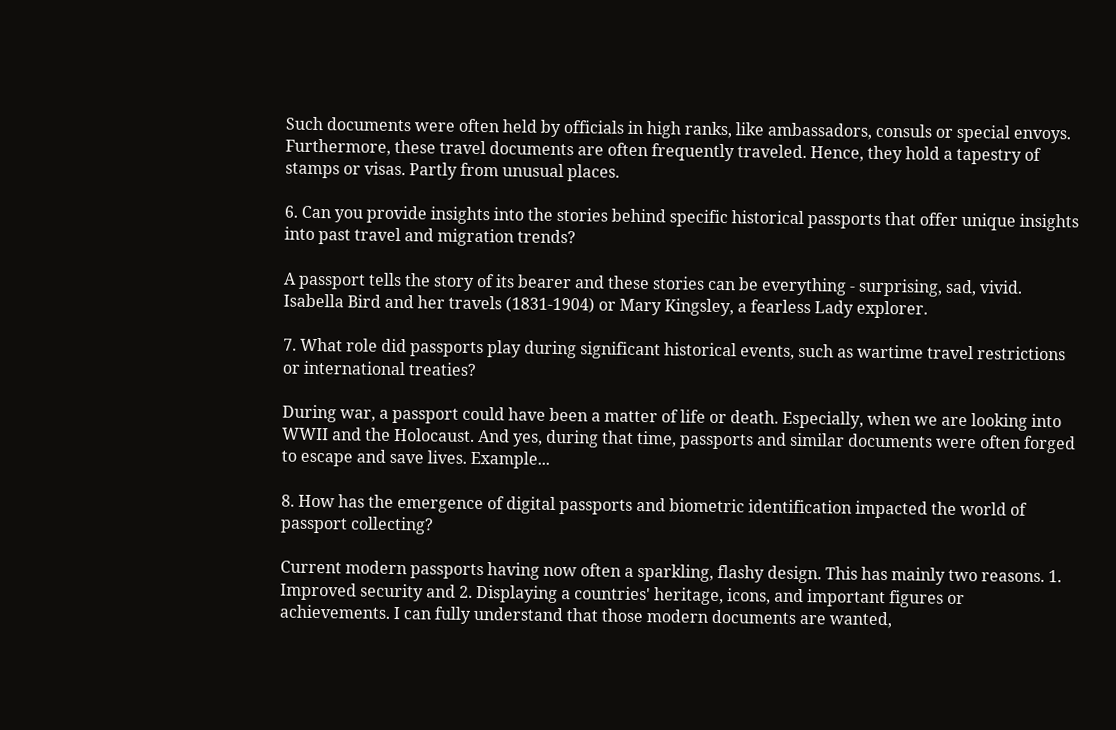Such documents were often held by officials in high ranks, like ambassadors, consuls or special envoys. Furthermore, these travel documents are often frequently traveled. Hence, they hold a tapestry of stamps or visas. Partly from unusual places.

6. Can you provide insights into the stories behind specific historical passports that offer unique insights into past travel and migration trends?

A passport tells the story of its bearer and these stories can be everything - surprising, sad, vivid. Isabella Bird and her travels (1831-1904) or Mary Kingsley, a fearless Lady explorer.

7. What role did passports play during significant historical events, such as wartime travel restrictions or international treaties?

During war, a passport could have been a matter of life or death. Especially, when we are looking into WWII and the Holocaust. And yes, during that time, passports and similar documents were often forged to escape and save lives. Example...

8. How has the emergence of digital passports and biometric identification impacted the world of passport collecting?

Current modern passports having now often a sparkling, flashy design. This has mainly two reasons. 1. Improved security and 2. Displaying a countries' heritage, icons, and important figures or achievements. I can fully understand that those modern documents are wanted,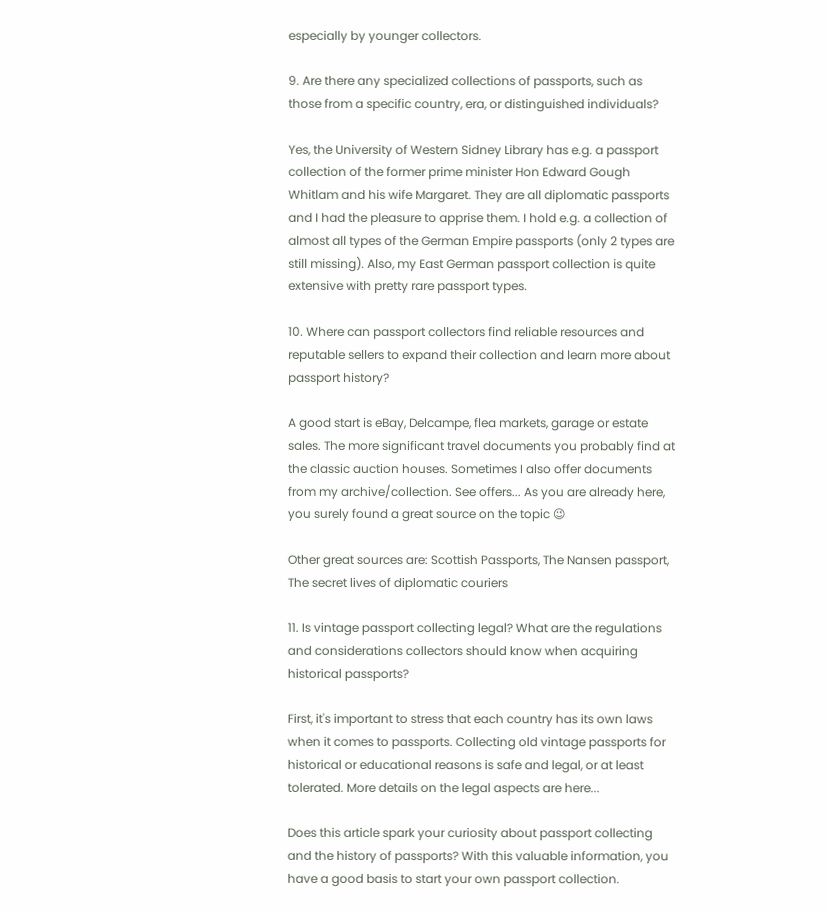especially by younger collectors.

9. Are there any specialized collections of passports, such as those from a specific country, era, or distinguished individuals?

Yes, the University of Western Sidney Library has e.g. a passport collection of the former prime minister Hon Edward Gough Whitlam and his wife Margaret. They are all diplomatic passports and I had the pleasure to apprise them. I hold e.g. a collection of almost all types of the German Empire passports (only 2 types are still missing). Also, my East German passport collection is quite extensive with pretty rare passport types.

10. Where can passport collectors find reliable resources and reputable sellers to expand their collection and learn more about passport history?

A good start is eBay, Delcampe, flea markets, garage or estate sales. The more significant travel documents you probably find at the classic auction houses. Sometimes I also offer documents from my archive/collection. See offers... As you are already here, you surely found a great source on the topic 😉

Other great sources are: Scottish Passports, The Nansen passport, The secret lives of diplomatic couriers

11. Is vintage passport collecting legal? What are the regulations and considerations collectors should know when acquiring historical passports?

First, it's important to stress that each country has its own laws when it comes to passports. Collecting old vintage passports for historical or educational reasons is safe and legal, or at least tolerated. More details on the legal aspects are here...

Does this article spark your curiosity about passport collecting and the history of passports? With this valuable information, you have a good basis to start your own passport collection.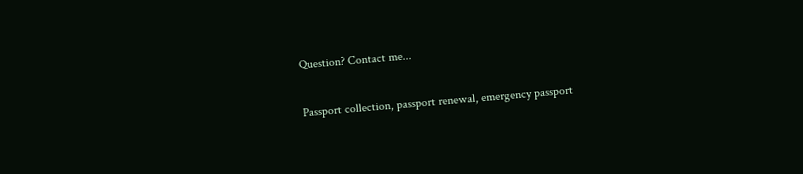Question? Contact me...

Passport collection, passport renewal, emergency passport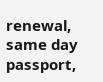renewal, same day passport,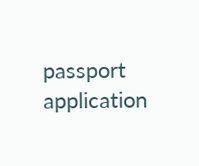passport application